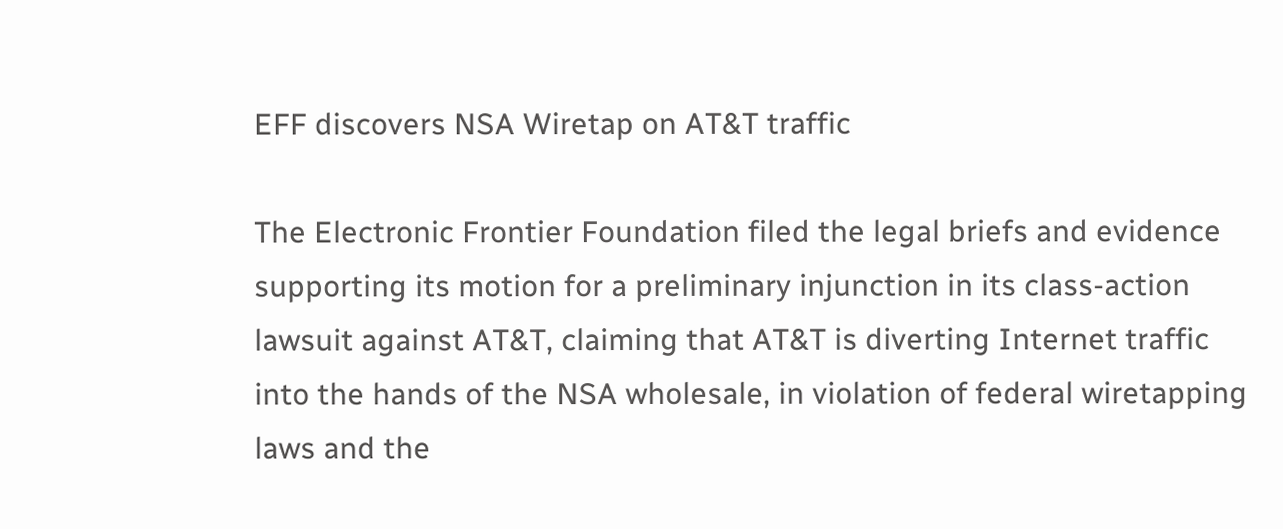EFF discovers NSA Wiretap on AT&T traffic

The Electronic Frontier Foundation filed the legal briefs and evidence supporting its motion for a preliminary injunction in its class-action lawsuit against AT&T, claiming that AT&T is diverting Internet traffic into the hands of the NSA wholesale, in violation of federal wiretapping laws and the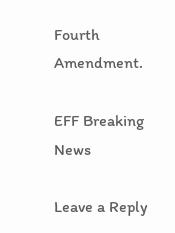Fourth Amendment.

EFF Breaking News

Leave a Reply